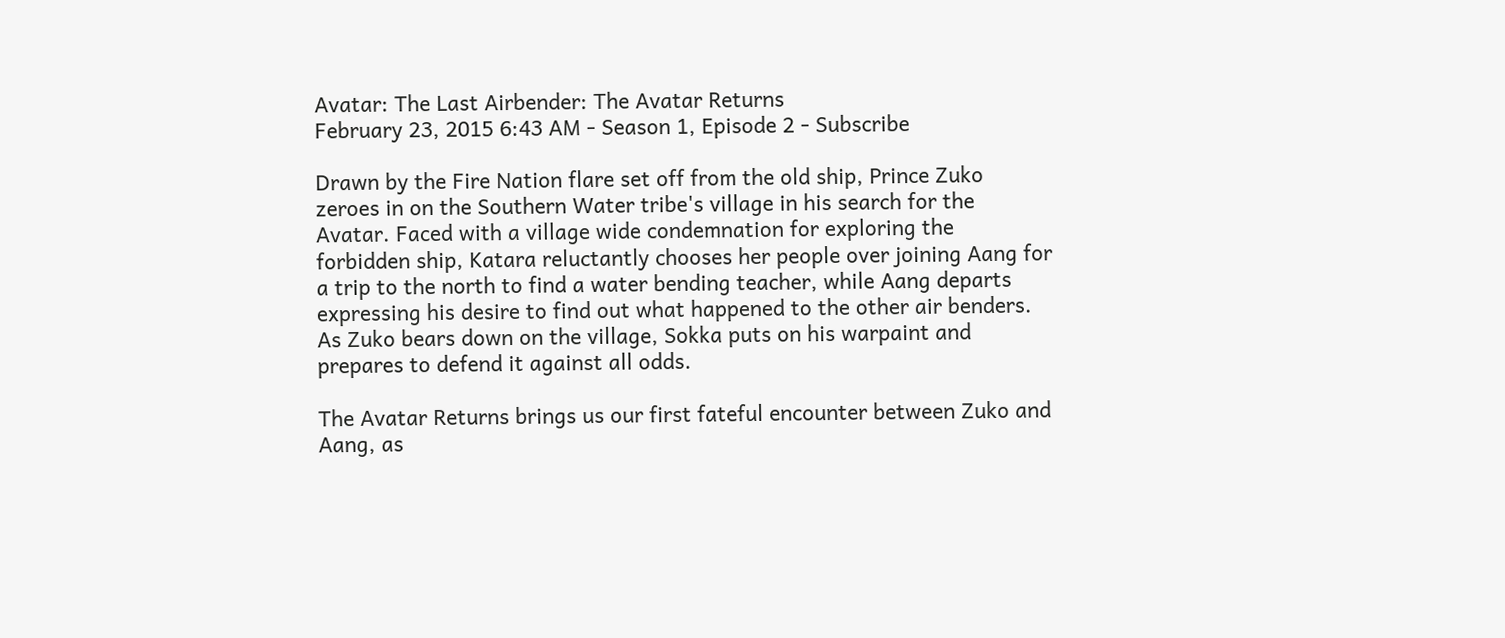Avatar: The Last Airbender: The Avatar Returns
February 23, 2015 6:43 AM - Season 1, Episode 2 - Subscribe

Drawn by the Fire Nation flare set off from the old ship, Prince Zuko zeroes in on the Southern Water tribe's village in his search for the Avatar. Faced with a village wide condemnation for exploring the forbidden ship, Katara reluctantly chooses her people over joining Aang for a trip to the north to find a water bending teacher, while Aang departs expressing his desire to find out what happened to the other air benders. As Zuko bears down on the village, Sokka puts on his warpaint and prepares to defend it against all odds.

The Avatar Returns brings us our first fateful encounter between Zuko and Aang, as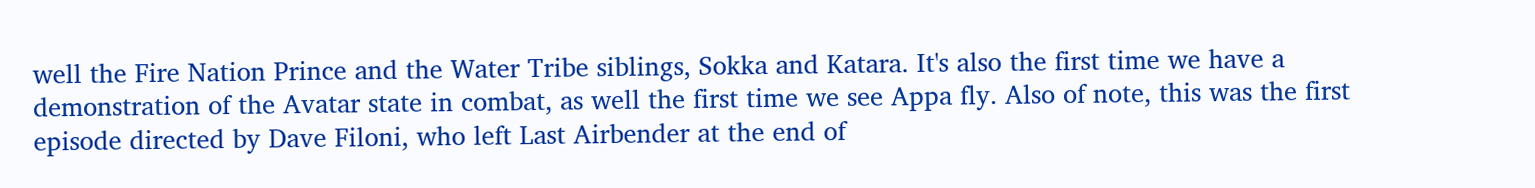well the Fire Nation Prince and the Water Tribe siblings, Sokka and Katara. It's also the first time we have a demonstration of the Avatar state in combat, as well the first time we see Appa fly. Also of note, this was the first episode directed by Dave Filoni, who left Last Airbender at the end of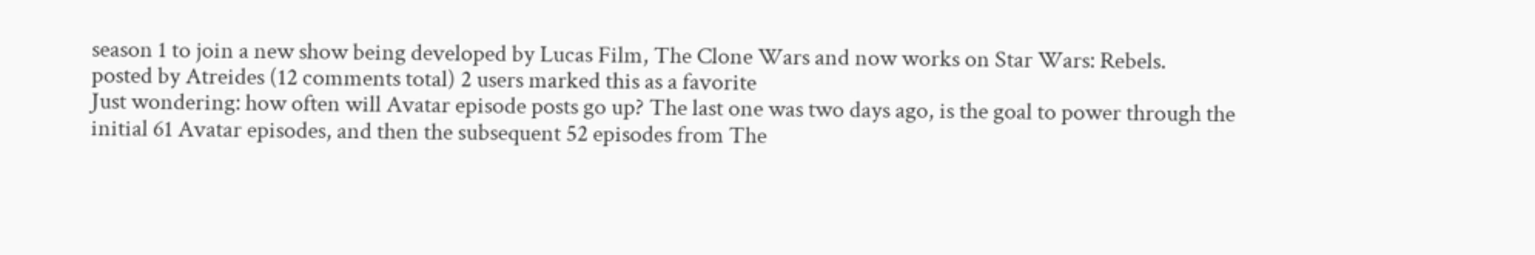season 1 to join a new show being developed by Lucas Film, The Clone Wars and now works on Star Wars: Rebels.
posted by Atreides (12 comments total) 2 users marked this as a favorite
Just wondering: how often will Avatar episode posts go up? The last one was two days ago, is the goal to power through the initial 61 Avatar episodes, and then the subsequent 52 episodes from The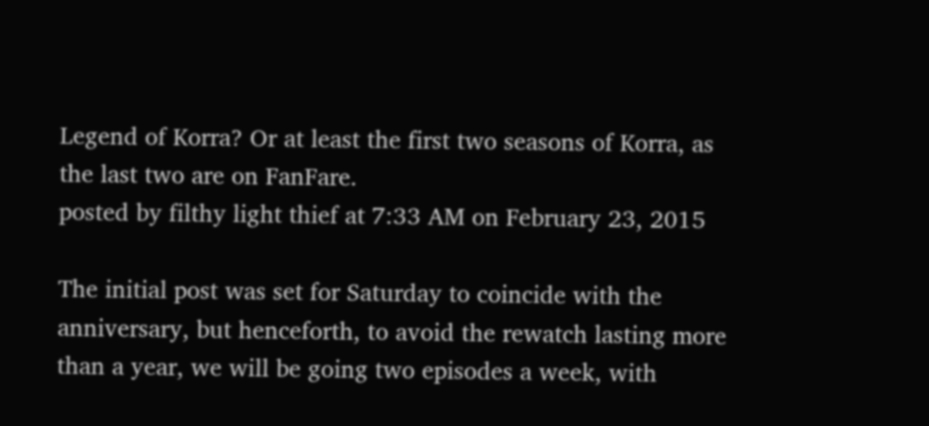Legend of Korra? Or at least the first two seasons of Korra, as the last two are on FanFare.
posted by filthy light thief at 7:33 AM on February 23, 2015

The initial post was set for Saturday to coincide with the anniversary, but henceforth, to avoid the rewatch lasting more than a year, we will be going two episodes a week, with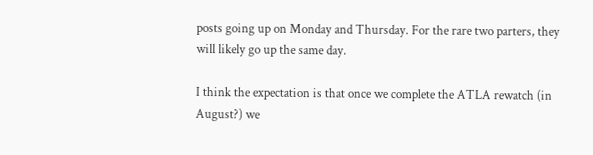posts going up on Monday and Thursday. For the rare two parters, they will likely go up the same day.

I think the expectation is that once we complete the ATLA rewatch (in August?) we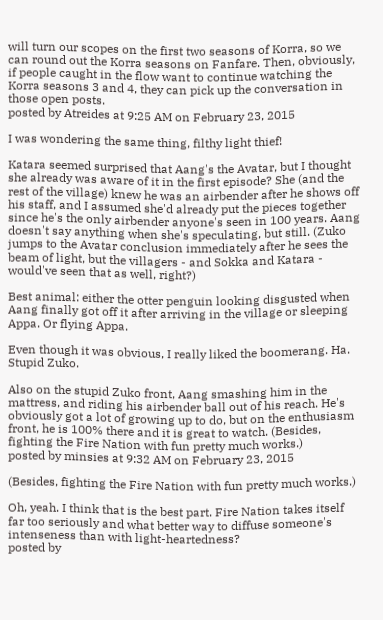will turn our scopes on the first two seasons of Korra, so we can round out the Korra seasons on Fanfare. Then, obviously, if people caught in the flow want to continue watching the Korra seasons 3 and 4, they can pick up the conversation in those open posts.
posted by Atreides at 9:25 AM on February 23, 2015

I was wondering the same thing, filthy light thief!

Katara seemed surprised that Aang's the Avatar, but I thought she already was aware of it in the first episode? She (and the rest of the village) knew he was an airbender after he shows off his staff, and I assumed she'd already put the pieces together since he's the only airbender anyone's seen in 100 years. Aang doesn't say anything when she's speculating, but still. (Zuko jumps to the Avatar conclusion immediately after he sees the beam of light, but the villagers - and Sokka and Katara - would've seen that as well, right?)

Best animal: either the otter penguin looking disgusted when Aang finally got off it after arriving in the village or sleeping Appa. Or flying Appa.

Even though it was obvious, I really liked the boomerang. Ha. Stupid Zuko.

Also on the stupid Zuko front, Aang smashing him in the mattress, and riding his airbender ball out of his reach. He's obviously got a lot of growing up to do, but on the enthusiasm front, he is 100% there and it is great to watch. (Besides, fighting the Fire Nation with fun pretty much works.)
posted by minsies at 9:32 AM on February 23, 2015

(Besides, fighting the Fire Nation with fun pretty much works.)

Oh, yeah. I think that is the best part. Fire Nation takes itself far too seriously and what better way to diffuse someone's intenseness than with light-heartedness?
posted by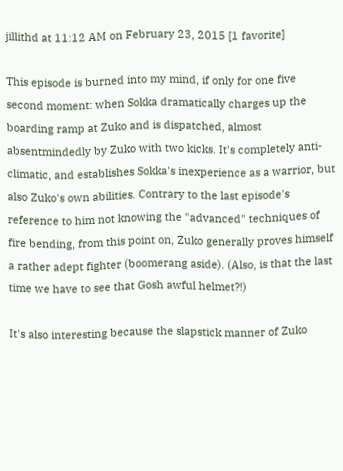jillithd at 11:12 AM on February 23, 2015 [1 favorite]

This episode is burned into my mind, if only for one five second moment: when Sokka dramatically charges up the boarding ramp at Zuko and is dispatched, almost absentmindedly by Zuko with two kicks. It's completely anti-climatic, and establishes Sokka's inexperience as a warrior, but also Zuko's own abilities. Contrary to the last episode's reference to him not knowing the "advanced" techniques of fire bending, from this point on, Zuko generally proves himself a rather adept fighter (boomerang aside). (Also, is that the last time we have to see that Gosh awful helmet?!)

It's also interesting because the slapstick manner of Zuko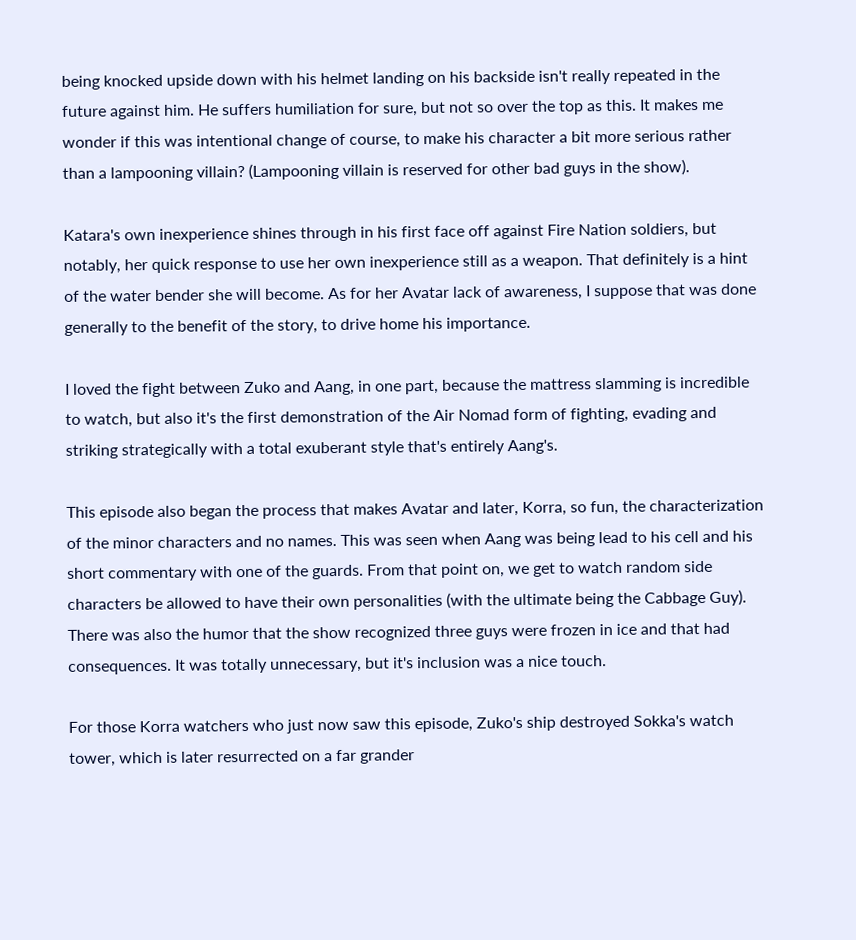being knocked upside down with his helmet landing on his backside isn't really repeated in the future against him. He suffers humiliation for sure, but not so over the top as this. It makes me wonder if this was intentional change of course, to make his character a bit more serious rather than a lampooning villain? (Lampooning villain is reserved for other bad guys in the show).

Katara's own inexperience shines through in his first face off against Fire Nation soldiers, but notably, her quick response to use her own inexperience still as a weapon. That definitely is a hint of the water bender she will become. As for her Avatar lack of awareness, I suppose that was done generally to the benefit of the story, to drive home his importance.

I loved the fight between Zuko and Aang, in one part, because the mattress slamming is incredible to watch, but also it's the first demonstration of the Air Nomad form of fighting, evading and striking strategically with a total exuberant style that's entirely Aang's.

This episode also began the process that makes Avatar and later, Korra, so fun, the characterization of the minor characters and no names. This was seen when Aang was being lead to his cell and his short commentary with one of the guards. From that point on, we get to watch random side characters be allowed to have their own personalities (with the ultimate being the Cabbage Guy). There was also the humor that the show recognized three guys were frozen in ice and that had consequences. It was totally unnecessary, but it's inclusion was a nice touch.

For those Korra watchers who just now saw this episode, Zuko's ship destroyed Sokka's watch tower, which is later resurrected on a far grander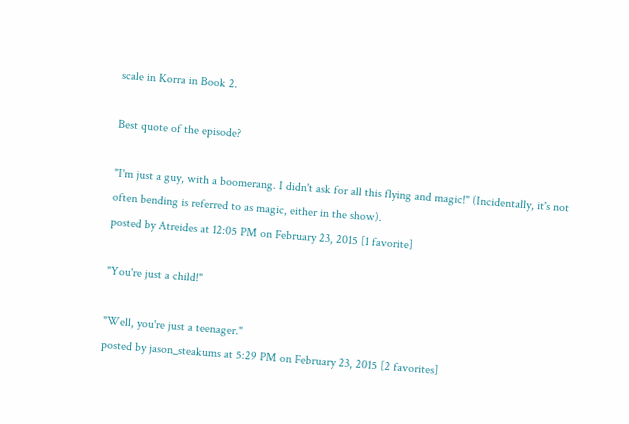scale in Korra in Book 2.

Best quote of the episode?

"I'm just a guy, with a boomerang. I didn't ask for all this flying and magic!" (Incidentally, it's not often bending is referred to as magic, either in the show).
posted by Atreides at 12:05 PM on February 23, 2015 [1 favorite]

"You're just a child!"

"Well, you're just a teenager."
posted by jason_steakums at 5:29 PM on February 23, 2015 [2 favorites]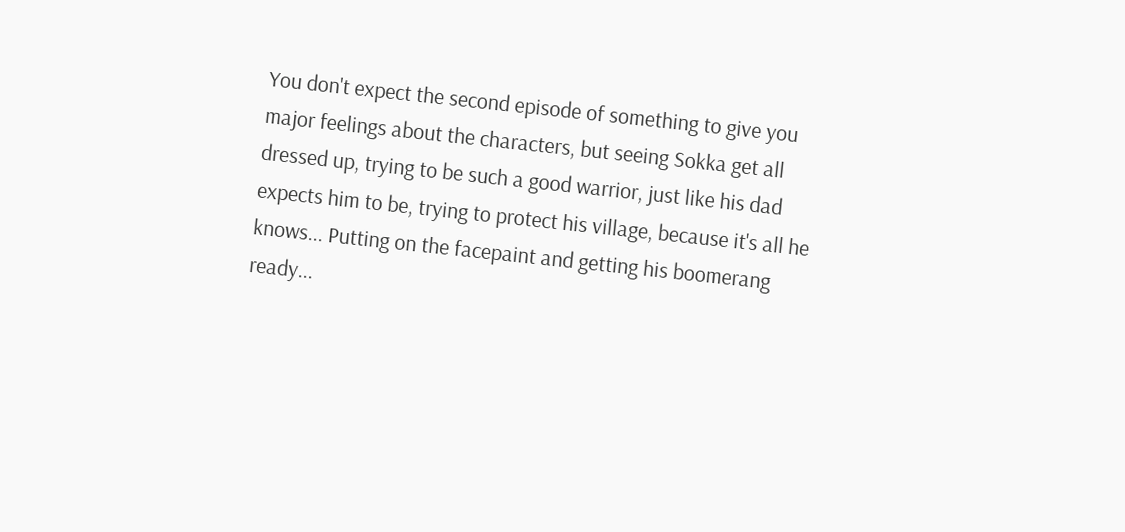You don't expect the second episode of something to give you major feelings about the characters, but seeing Sokka get all dressed up, trying to be such a good warrior, just like his dad expects him to be, trying to protect his village, because it's all he knows... Putting on the facepaint and getting his boomerang ready...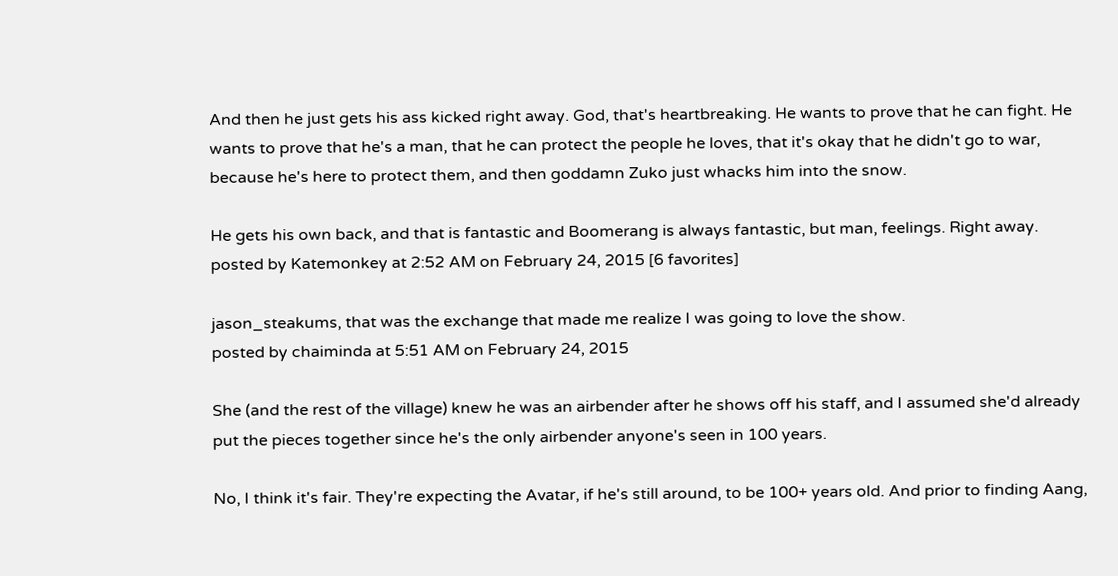And then he just gets his ass kicked right away. God, that's heartbreaking. He wants to prove that he can fight. He wants to prove that he's a man, that he can protect the people he loves, that it's okay that he didn't go to war, because he's here to protect them, and then goddamn Zuko just whacks him into the snow.

He gets his own back, and that is fantastic and Boomerang is always fantastic, but man, feelings. Right away.
posted by Katemonkey at 2:52 AM on February 24, 2015 [6 favorites]

jason_steakums, that was the exchange that made me realize I was going to love the show.
posted by chaiminda at 5:51 AM on February 24, 2015

She (and the rest of the village) knew he was an airbender after he shows off his staff, and I assumed she'd already put the pieces together since he's the only airbender anyone's seen in 100 years.

No, I think it's fair. They're expecting the Avatar, if he's still around, to be 100+ years old. And prior to finding Aang,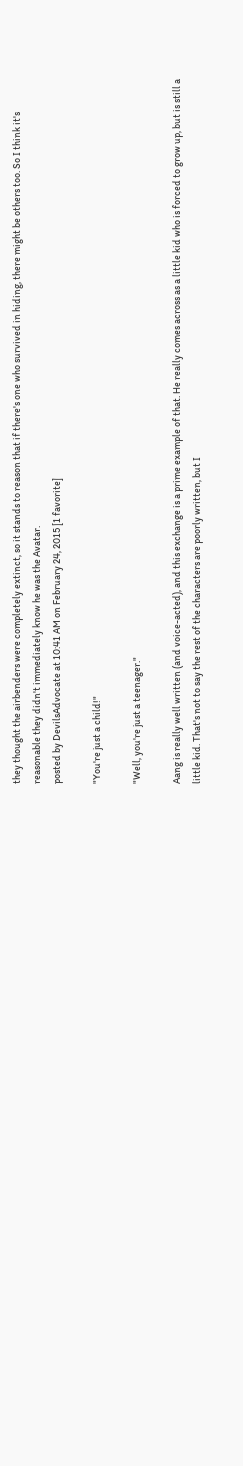they thought the airbenders were completely extinct, so it stands to reason that if there's one who survived in hiding, there might be others too. So I think it's reasonable they didn't immediately know he was the Avatar.
posted by DevilsAdvocate at 10:41 AM on February 24, 2015 [1 favorite]

"You're just a child!"

"Well, you're just a teenager."

Aang is really well written (and voice-acted), and this exchange is a prime example of that. He really comes across as a little kid who is forced to grow up, but is still a little kid. That's not to say the rest of the characters are poorly written, but I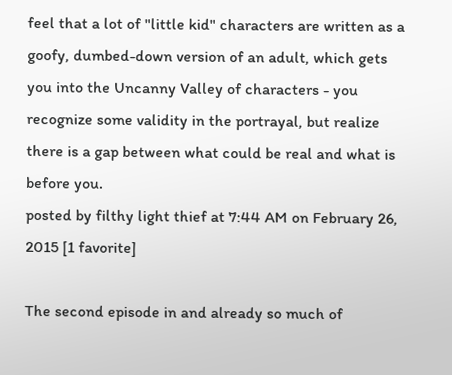feel that a lot of "little kid" characters are written as a goofy, dumbed-down version of an adult, which gets you into the Uncanny Valley of characters - you recognize some validity in the portrayal, but realize there is a gap between what could be real and what is before you.
posted by filthy light thief at 7:44 AM on February 26, 2015 [1 favorite]

The second episode in and already so much of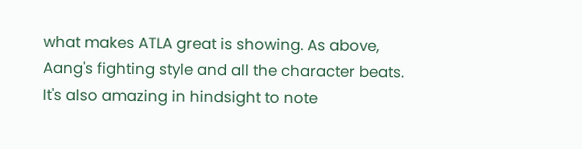what makes ATLA great is showing. As above, Aang's fighting style and all the character beats. It's also amazing in hindsight to note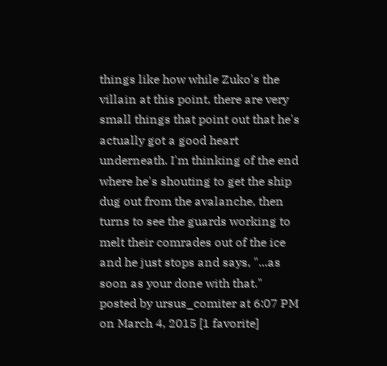things like how while Zuko's the villain at this point, there are very small things that point out that he's actually got a good heart underneath. I'm thinking of the end where he's shouting to get the ship dug out from the avalanche, then turns to see the guards working to melt their comrades out of the ice and he just stops and says, "...as soon as your done with that."
posted by ursus_comiter at 6:07 PM on March 4, 2015 [1 favorite]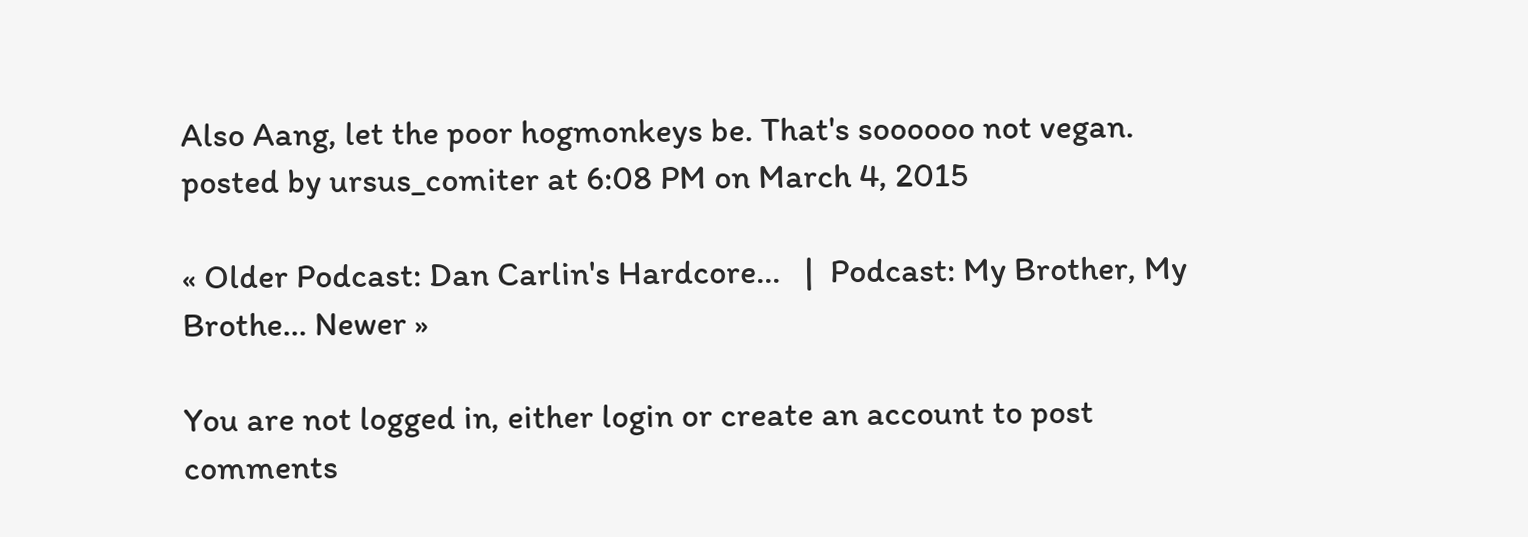Also Aang, let the poor hogmonkeys be. That's soooooo not vegan.
posted by ursus_comiter at 6:08 PM on March 4, 2015

« Older Podcast: Dan Carlin's Hardcore...   |  Podcast: My Brother, My Brothe... Newer »

You are not logged in, either login or create an account to post comments